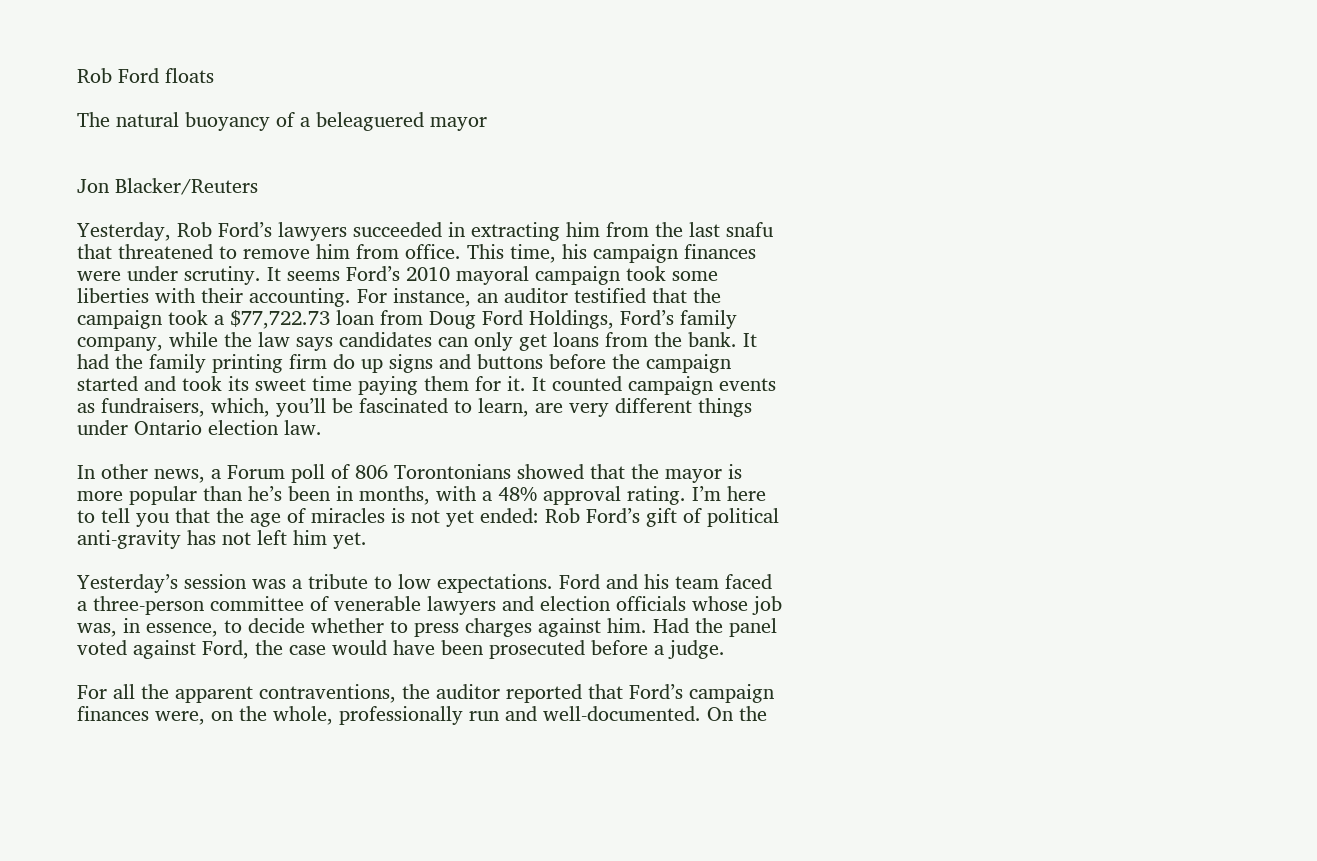Rob Ford floats

The natural buoyancy of a beleaguered mayor


Jon Blacker/Reuters

Yesterday, Rob Ford’s lawyers succeeded in extracting him from the last snafu that threatened to remove him from office. This time, his campaign finances were under scrutiny. It seems Ford’s 2010 mayoral campaign took some liberties with their accounting. For instance, an auditor testified that the campaign took a $77,722.73 loan from Doug Ford Holdings, Ford’s family company, while the law says candidates can only get loans from the bank. It had the family printing firm do up signs and buttons before the campaign started and took its sweet time paying them for it. It counted campaign events as fundraisers, which, you’ll be fascinated to learn, are very different things under Ontario election law.

In other news, a Forum poll of 806 Torontonians showed that the mayor is more popular than he’s been in months, with a 48% approval rating. I’m here to tell you that the age of miracles is not yet ended: Rob Ford’s gift of political anti-gravity has not left him yet.

Yesterday’s session was a tribute to low expectations. Ford and his team faced a three-person committee of venerable lawyers and election officials whose job was, in essence, to decide whether to press charges against him. Had the panel voted against Ford, the case would have been prosecuted before a judge.

For all the apparent contraventions, the auditor reported that Ford’s campaign finances were, on the whole, professionally run and well-documented. On the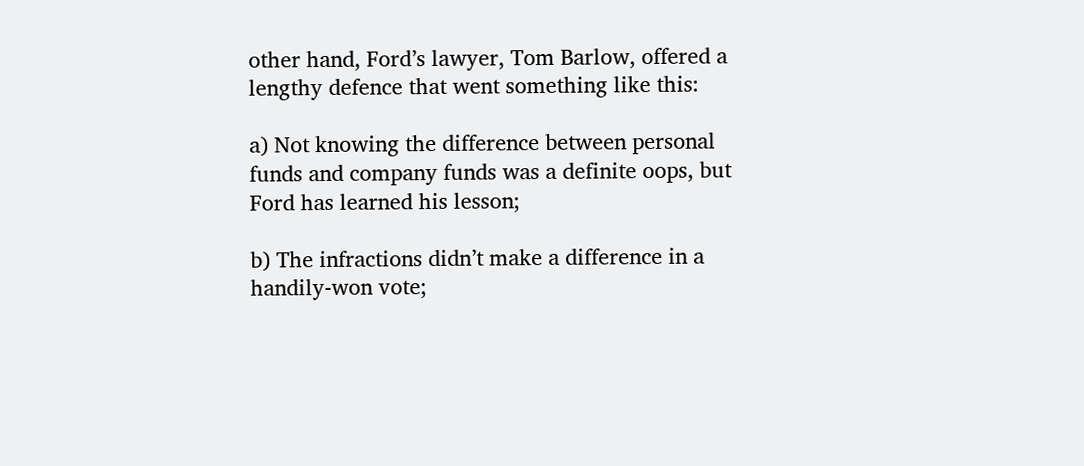other hand, Ford’s lawyer, Tom Barlow, offered a lengthy defence that went something like this:

a) Not knowing the difference between personal funds and company funds was a definite oops, but Ford has learned his lesson;

b) The infractions didn’t make a difference in a handily-won vote;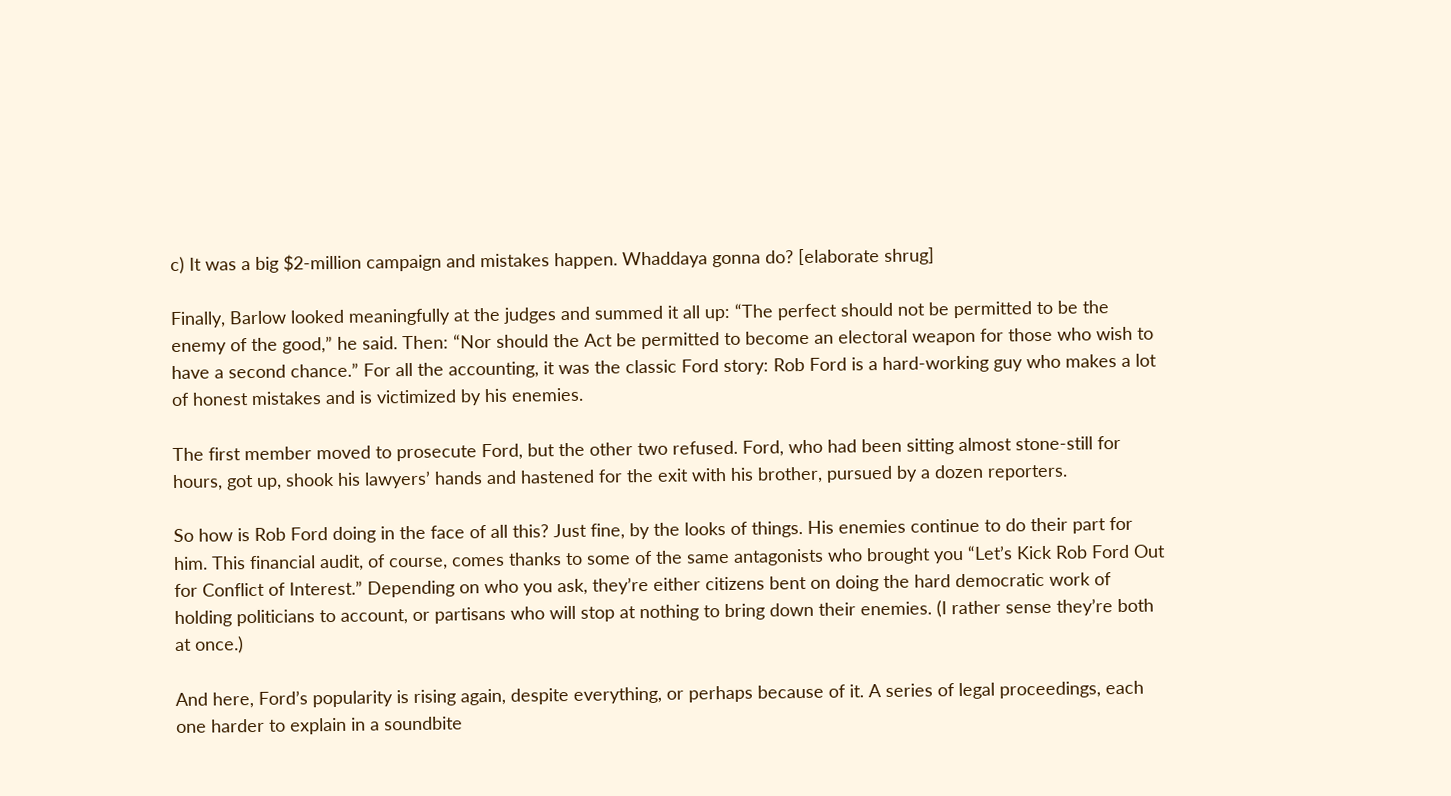c) It was a big $2-million campaign and mistakes happen. Whaddaya gonna do? [elaborate shrug]

Finally, Barlow looked meaningfully at the judges and summed it all up: “The perfect should not be permitted to be the enemy of the good,” he said. Then: “Nor should the Act be permitted to become an electoral weapon for those who wish to have a second chance.” For all the accounting, it was the classic Ford story: Rob Ford is a hard-working guy who makes a lot of honest mistakes and is victimized by his enemies.

The first member moved to prosecute Ford, but the other two refused. Ford, who had been sitting almost stone-still for hours, got up, shook his lawyers’ hands and hastened for the exit with his brother, pursued by a dozen reporters.

So how is Rob Ford doing in the face of all this? Just fine, by the looks of things. His enemies continue to do their part for him. This financial audit, of course, comes thanks to some of the same antagonists who brought you “Let’s Kick Rob Ford Out for Conflict of Interest.” Depending on who you ask, they’re either citizens bent on doing the hard democratic work of holding politicians to account, or partisans who will stop at nothing to bring down their enemies. (I rather sense they’re both at once.)

And here, Ford’s popularity is rising again, despite everything, or perhaps because of it. A series of legal proceedings, each one harder to explain in a soundbite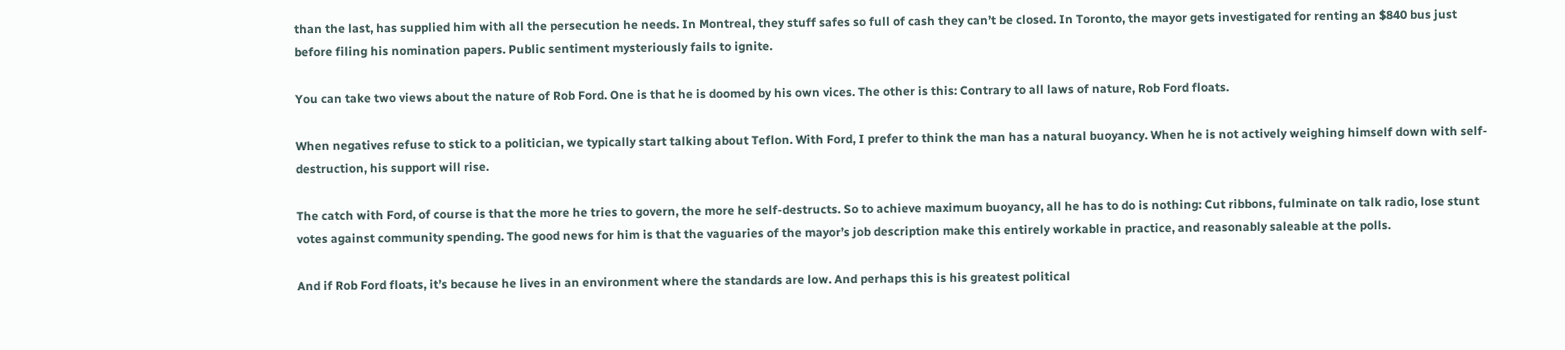than the last, has supplied him with all the persecution he needs. In Montreal, they stuff safes so full of cash they can’t be closed. In Toronto, the mayor gets investigated for renting an $840 bus just before filing his nomination papers. Public sentiment mysteriously fails to ignite.

You can take two views about the nature of Rob Ford. One is that he is doomed by his own vices. The other is this: Contrary to all laws of nature, Rob Ford floats.

When negatives refuse to stick to a politician, we typically start talking about Teflon. With Ford, I prefer to think the man has a natural buoyancy. When he is not actively weighing himself down with self-destruction, his support will rise.

The catch with Ford, of course is that the more he tries to govern, the more he self-destructs. So to achieve maximum buoyancy, all he has to do is nothing: Cut ribbons, fulminate on talk radio, lose stunt votes against community spending. The good news for him is that the vaguaries of the mayor’s job description make this entirely workable in practice, and reasonably saleable at the polls.

And if Rob Ford floats, it’s because he lives in an environment where the standards are low. And perhaps this is his greatest political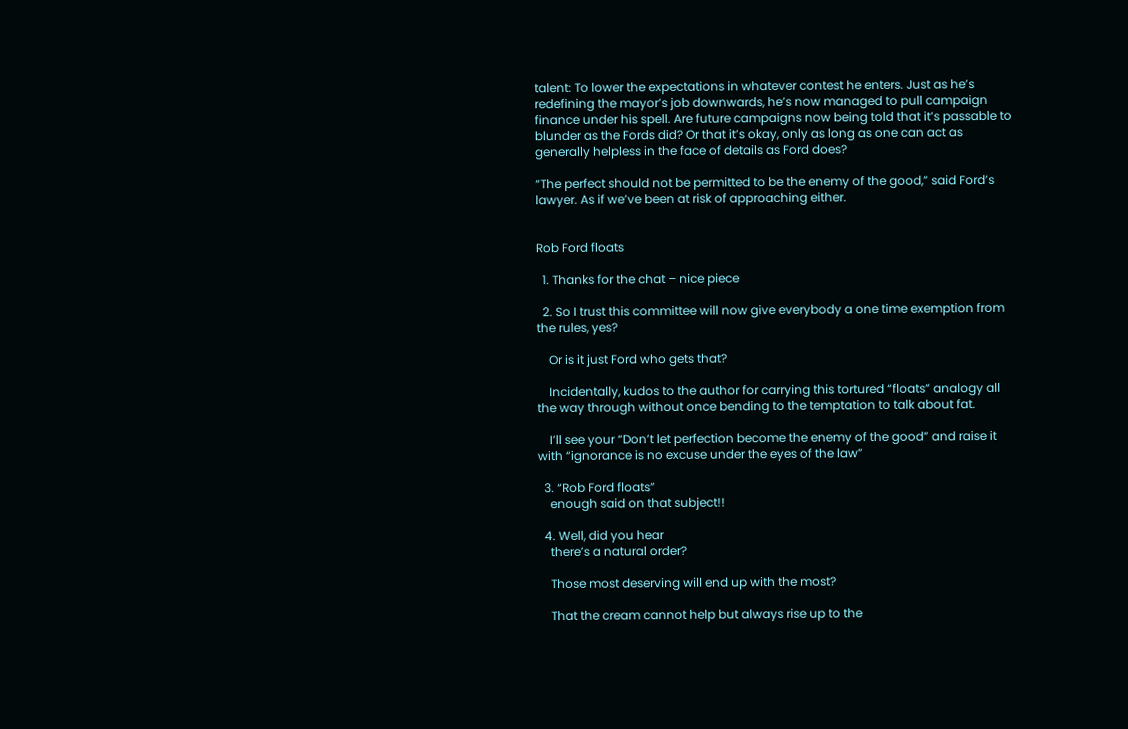talent: To lower the expectations in whatever contest he enters. Just as he’s redefining the mayor’s job downwards, he’s now managed to pull campaign finance under his spell. Are future campaigns now being told that it’s passable to blunder as the Fords did? Or that it’s okay, only as long as one can act as generally helpless in the face of details as Ford does?

“The perfect should not be permitted to be the enemy of the good,” said Ford’s lawyer. As if we’ve been at risk of approaching either.


Rob Ford floats

  1. Thanks for the chat – nice piece

  2. So I trust this committee will now give everybody a one time exemption from the rules, yes?

    Or is it just Ford who gets that?

    Incidentally, kudos to the author for carrying this tortured “floats” analogy all the way through without once bending to the temptation to talk about fat.

    I’ll see your “Don’t let perfection become the enemy of the good” and raise it with “ignorance is no excuse under the eyes of the law”

  3. “Rob Ford floats”
    enough said on that subject!!

  4. Well, did you hear
    there’s a natural order?

    Those most deserving will end up with the most?

    That the cream cannot help but always rise up to the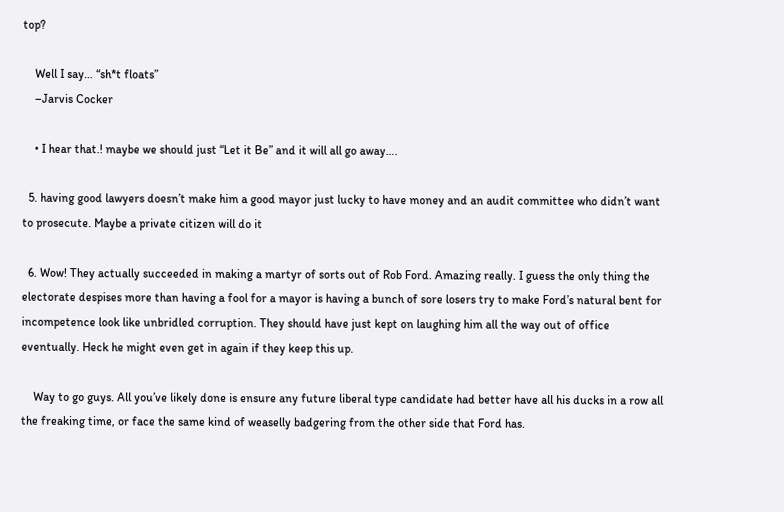top?

    Well I say… “sh*t floats”
    –Jarvis Cocker

    • I hear that.! maybe we should just “Let it Be” and it will all go away….

  5. having good lawyers doesn’t make him a good mayor just lucky to have money and an audit committee who didn’t want to prosecute. Maybe a private citizen will do it

  6. Wow! They actually succeeded in making a martyr of sorts out of Rob Ford. Amazing really. I guess the only thing the electorate despises more than having a fool for a mayor is having a bunch of sore losers try to make Ford’s natural bent for incompetence look like unbridled corruption. They should have just kept on laughing him all the way out of office eventually. Heck he might even get in again if they keep this up.

    Way to go guys. All you’ve likely done is ensure any future liberal type candidate had better have all his ducks in a row all the freaking time, or face the same kind of weaselly badgering from the other side that Ford has.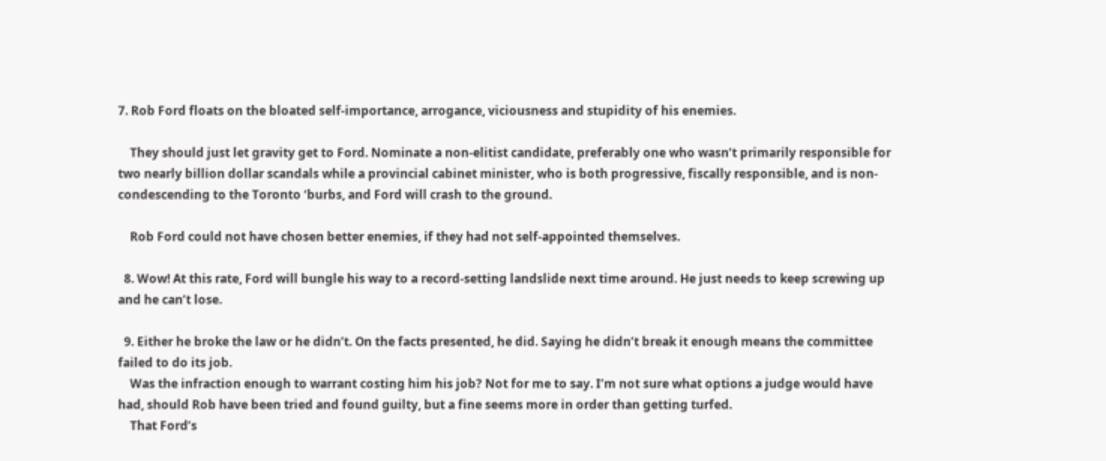7. Rob Ford floats on the bloated self-importance, arrogance, viciousness and stupidity of his enemies.

    They should just let gravity get to Ford. Nominate a non-elitist candidate, preferably one who wasn’t primarily responsible for two nearly billion dollar scandals while a provincial cabinet minister, who is both progressive, fiscally responsible, and is non-condescending to the Toronto ‘burbs, and Ford will crash to the ground.

    Rob Ford could not have chosen better enemies, if they had not self-appointed themselves.

  8. Wow! At this rate, Ford will bungle his way to a record-setting landslide next time around. He just needs to keep screwing up and he can’t lose.

  9. Either he broke the law or he didn’t. On the facts presented, he did. Saying he didn’t break it enough means the committee failed to do its job.
    Was the infraction enough to warrant costing him his job? Not for me to say. I’m not sure what options a judge would have had, should Rob have been tried and found guilty, but a fine seems more in order than getting turfed.
    That Ford’s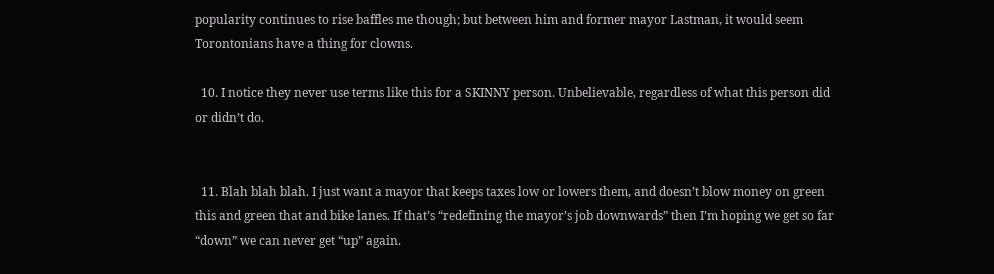popularity continues to rise baffles me though; but between him and former mayor Lastman, it would seem Torontonians have a thing for clowns.

  10. I notice they never use terms like this for a SKINNY person. Unbelievable, regardless of what this person did or didn’t do.


  11. Blah blah blah. I just want a mayor that keeps taxes low or lowers them, and doesn’t blow money on green this and green that and bike lanes. If that’s “redefining the mayor’s job downwards” then I’m hoping we get so far “down” we can never get “up” again.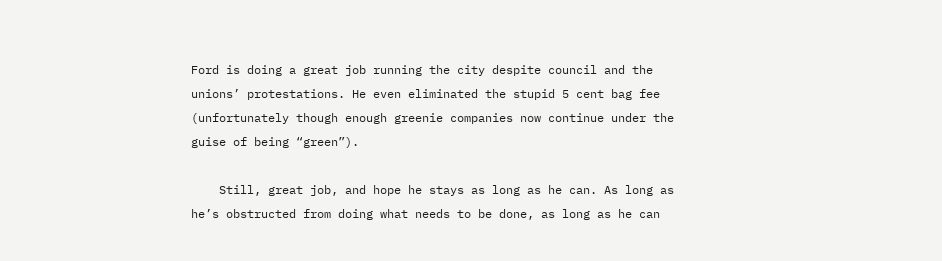Ford is doing a great job running the city despite council and the unions’ protestations. He even eliminated the stupid 5 cent bag fee (unfortunately though enough greenie companies now continue under the guise of being “green”).

    Still, great job, and hope he stays as long as he can. As long as he’s obstructed from doing what needs to be done, as long as he can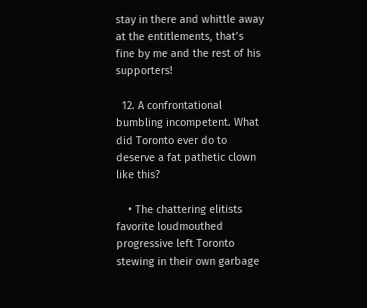stay in there and whittle away at the entitlements, that’s fine by me and the rest of his supporters!

  12. A confrontational bumbling incompetent. What did Toronto ever do to deserve a fat pathetic clown like this?

    • The chattering elitists favorite loudmouthed progressive left Toronto stewing in their own garbage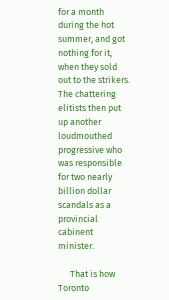for a month during the hot summer, and got nothing for it, when they sold out to the strikers. The chattering elitists then put up another loudmouthed progressive who was responsible for two nearly billion dollar scandals as a provincial cabinent minister.

      That is how Toronto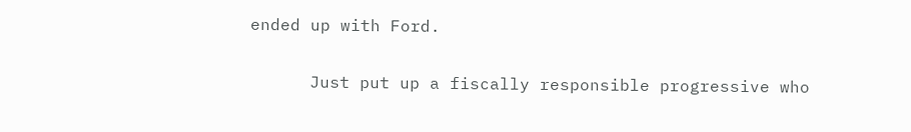ended up with Ford.

      Just put up a fiscally responsible progressive who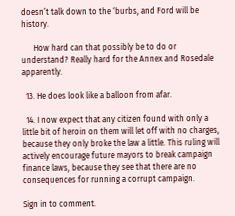doesn’t talk down to the ‘burbs, and Ford will be history.

      How hard can that possibly be to do or understand? Really hard for the Annex and Rosedale apparently.

  13. He does look like a balloon from afar.

  14. I now expect that any citizen found with only a little bit of heroin on them will let off with no charges, because they only broke the law a little. This ruling will actively encourage future mayors to break campaign finance laws, because they see that there are no consequences for running a corrupt campaign.

Sign in to comment.